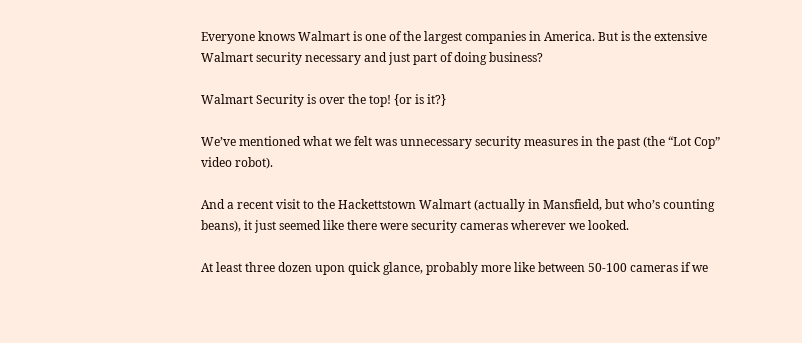Everyone knows Walmart is one of the largest companies in America. But is the extensive Walmart security necessary and just part of doing business?

Walmart Security is over the top! {or is it?}

We’ve mentioned what we felt was unnecessary security measures in the past (the “Lot Cop” video robot).

And a recent visit to the Hackettstown Walmart (actually in Mansfield, but who’s counting beans), it just seemed like there were security cameras wherever we looked.

At least three dozen upon quick glance, probably more like between 50-100 cameras if we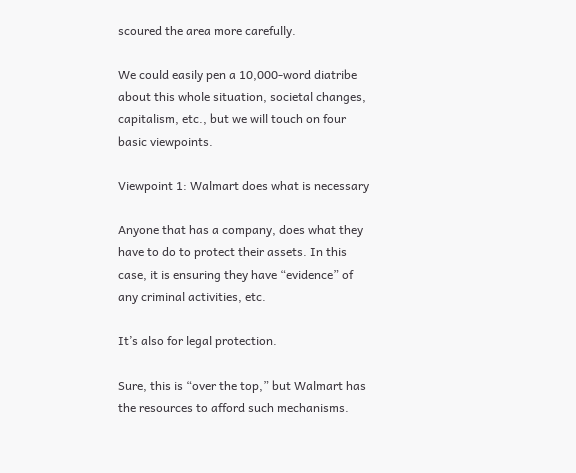scoured the area more carefully.

We could easily pen a 10,000-word diatribe about this whole situation, societal changes, capitalism, etc., but we will touch on four basic viewpoints.

Viewpoint 1: Walmart does what is necessary

Anyone that has a company, does what they have to do to protect their assets. In this case, it is ensuring they have “evidence” of any criminal activities, etc.

It’s also for legal protection.

Sure, this is “over the top,” but Walmart has the resources to afford such mechanisms.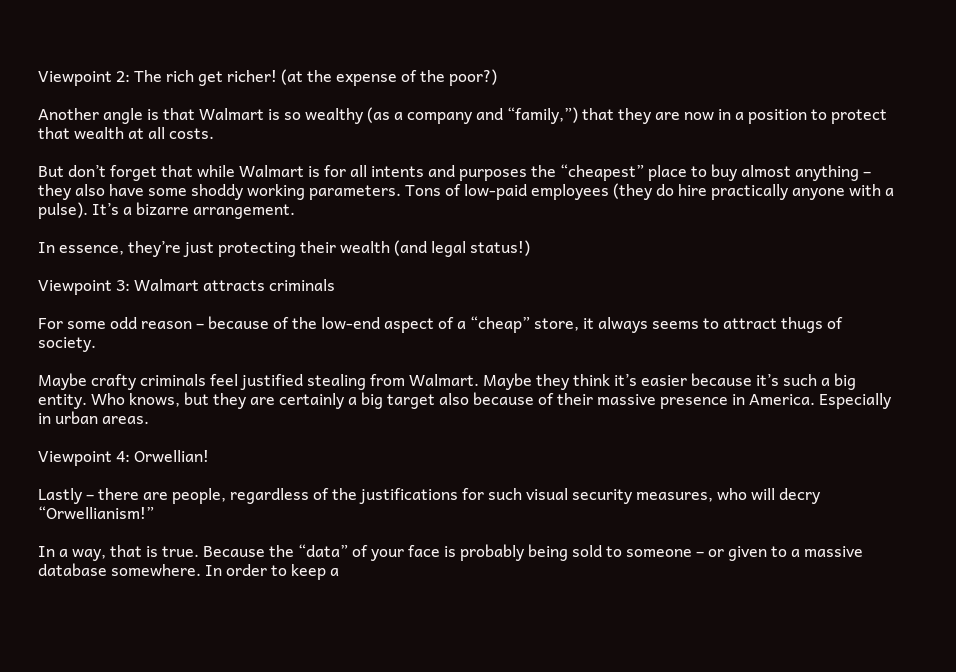Viewpoint 2: The rich get richer! (at the expense of the poor?)

Another angle is that Walmart is so wealthy (as a company and “family,”) that they are now in a position to protect that wealth at all costs.

But don’t forget that while Walmart is for all intents and purposes the “cheapest” place to buy almost anything – they also have some shoddy working parameters. Tons of low-paid employees (they do hire practically anyone with a pulse). It’s a bizarre arrangement.

In essence, they’re just protecting their wealth (and legal status!)

Viewpoint 3: Walmart attracts criminals

For some odd reason – because of the low-end aspect of a “cheap” store, it always seems to attract thugs of society.

Maybe crafty criminals feel justified stealing from Walmart. Maybe they think it’s easier because it’s such a big entity. Who knows, but they are certainly a big target also because of their massive presence in America. Especially in urban areas.

Viewpoint 4: Orwellian!

Lastly – there are people, regardless of the justifications for such visual security measures, who will decry “Orwellianism!”

In a way, that is true. Because the “data” of your face is probably being sold to someone – or given to a massive database somewhere. In order to keep a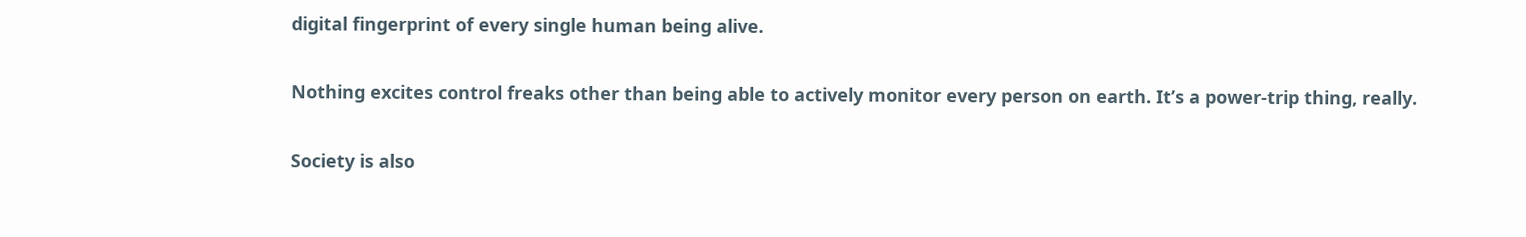digital fingerprint of every single human being alive.

Nothing excites control freaks other than being able to actively monitor every person on earth. It’s a power-trip thing, really.

Society is also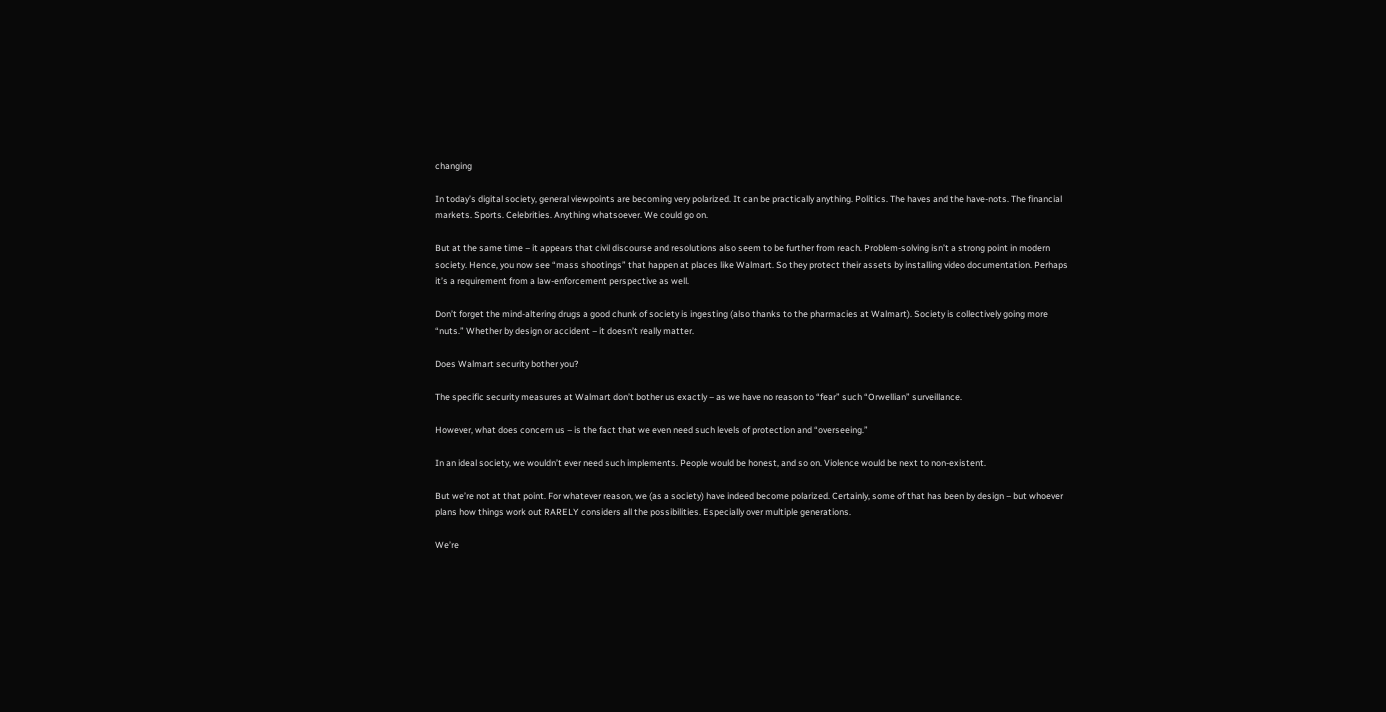changing

In today’s digital society, general viewpoints are becoming very polarized. It can be practically anything. Politics. The haves and the have-nots. The financial markets. Sports. Celebrities. Anything whatsoever. We could go on.

But at the same time – it appears that civil discourse and resolutions also seem to be further from reach. Problem-solving isn’t a strong point in modern society. Hence, you now see “mass shootings” that happen at places like Walmart. So they protect their assets by installing video documentation. Perhaps it’s a requirement from a law-enforcement perspective as well.

Don’t forget the mind-altering drugs a good chunk of society is ingesting (also thanks to the pharmacies at Walmart). Society is collectively going more “nuts.” Whether by design or accident – it doesn’t really matter.

Does Walmart security bother you?

The specific security measures at Walmart don’t bother us exactly – as we have no reason to “fear” such “Orwellian” surveillance.

However, what does concern us – is the fact that we even need such levels of protection and “overseeing.”

In an ideal society, we wouldn’t ever need such implements. People would be honest, and so on. Violence would be next to non-existent.

But we’re not at that point. For whatever reason, we (as a society) have indeed become polarized. Certainly, some of that has been by design – but whoever plans how things work out RARELY considers all the possibilities. Especially over multiple generations.

We’re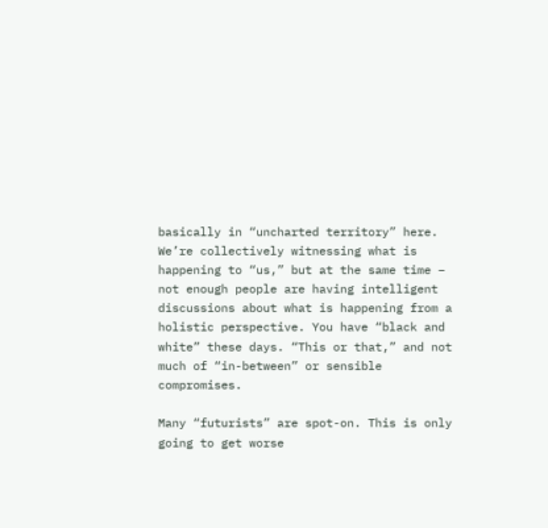basically in “uncharted territory” here. We’re collectively witnessing what is happening to “us,” but at the same time – not enough people are having intelligent discussions about what is happening from a holistic perspective. You have “black and white” these days. “This or that,” and not much of “in-between” or sensible compromises.

Many “futurists” are spot-on. This is only going to get worse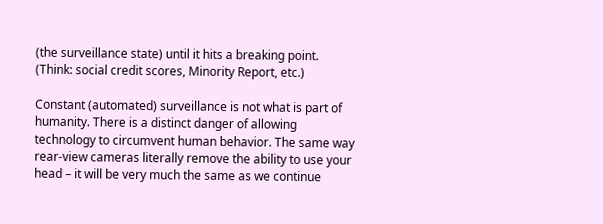(the surveillance state) until it hits a breaking point. (Think: social credit scores, Minority Report, etc.)

Constant (automated) surveillance is not what is part of humanity. There is a distinct danger of allowing technology to circumvent human behavior. The same way rear-view cameras literally remove the ability to use your head – it will be very much the same as we continue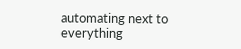automating next to everything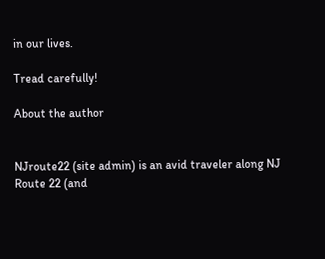in our lives.

Tread carefully!

About the author


NJroute22 (site admin) is an avid traveler along NJ Route 22 (and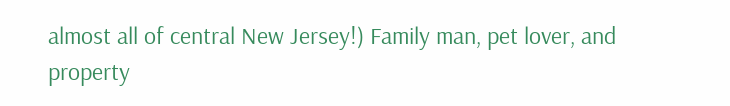almost all of central New Jersey!) Family man, pet lover, and property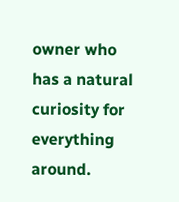owner who has a natural curiosity for everything around.